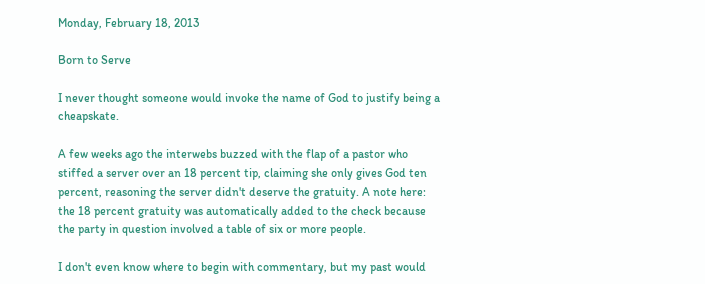Monday, February 18, 2013

Born to Serve

I never thought someone would invoke the name of God to justify being a cheapskate.

A few weeks ago the interwebs buzzed with the flap of a pastor who stiffed a server over an 18 percent tip, claiming she only gives God ten percent, reasoning the server didn't deserve the gratuity. A note here: the 18 percent gratuity was automatically added to the check because the party in question involved a table of six or more people.

I don't even know where to begin with commentary, but my past would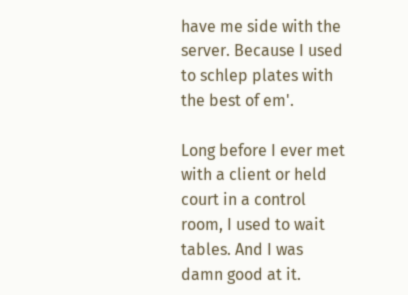have me side with the server. Because I used to schlep plates with the best of em'.

Long before I ever met with a client or held court in a control room, I used to wait tables. And I was damn good at it.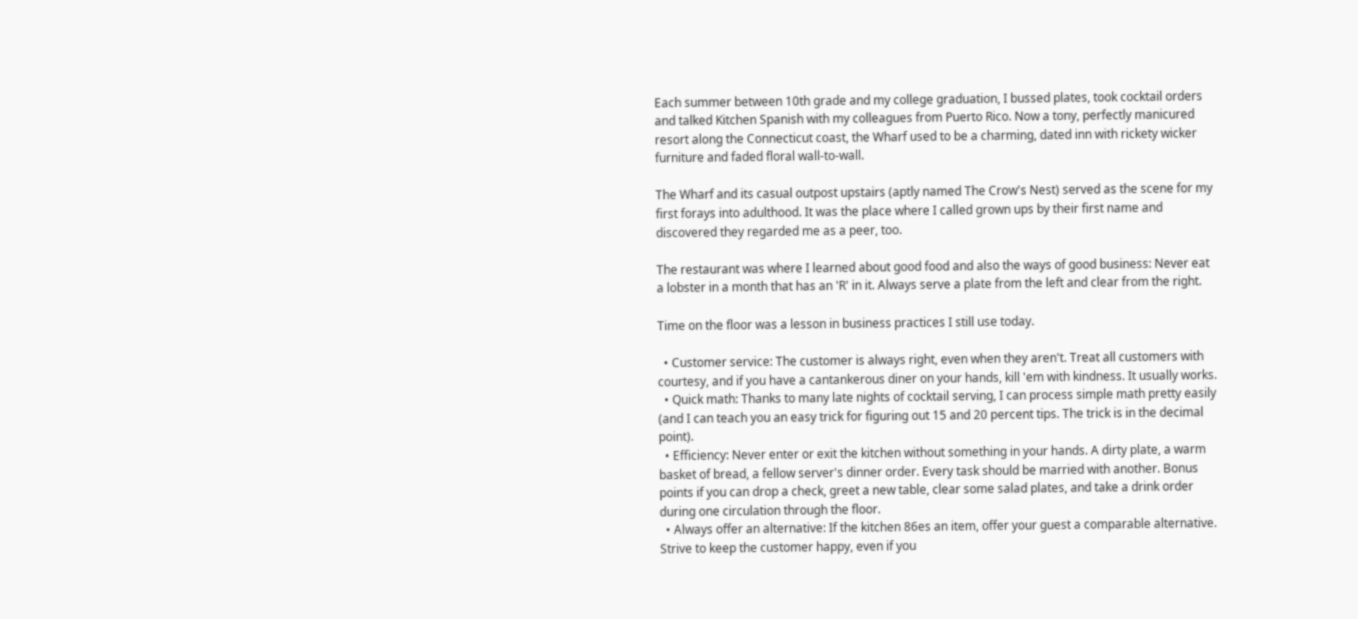Each summer between 10th grade and my college graduation, I bussed plates, took cocktail orders and talked Kitchen Spanish with my colleagues from Puerto Rico. Now a tony, perfectly manicured resort along the Connecticut coast, the Wharf used to be a charming, dated inn with rickety wicker furniture and faded floral wall-to-wall.

The Wharf and its casual outpost upstairs (aptly named The Crow's Nest) served as the scene for my first forays into adulthood. It was the place where I called grown ups by their first name and discovered they regarded me as a peer, too.

The restaurant was where I learned about good food and also the ways of good business: Never eat a lobster in a month that has an 'R' in it. Always serve a plate from the left and clear from the right.

Time on the floor was a lesson in business practices I still use today.

  • Customer service: The customer is always right, even when they aren't. Treat all customers with courtesy, and if you have a cantankerous diner on your hands, kill 'em with kindness. It usually works.
  • Quick math: Thanks to many late nights of cocktail serving, I can process simple math pretty easily (and I can teach you an easy trick for figuring out 15 and 20 percent tips. The trick is in the decimal point).
  • Efficiency: Never enter or exit the kitchen without something in your hands. A dirty plate, a warm basket of bread, a fellow server's dinner order. Every task should be married with another. Bonus points if you can drop a check, greet a new table, clear some salad plates, and take a drink order during one circulation through the floor.
  • Always offer an alternative: If the kitchen 86es an item, offer your guest a comparable alternative. Strive to keep the customer happy, even if you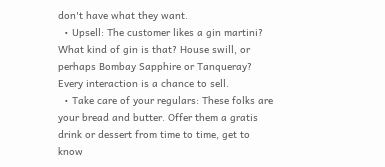don't have what they want.
  • Upsell: The customer likes a gin martini? What kind of gin is that? House swill, or perhaps Bombay Sapphire or Tanqueray? Every interaction is a chance to sell.
  • Take care of your regulars: These folks are your bread and butter. Offer them a gratis drink or dessert from time to time, get to know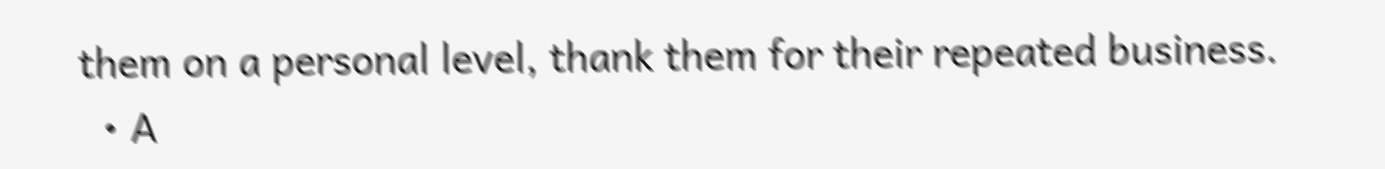them on a personal level, thank them for their repeated business.
  • A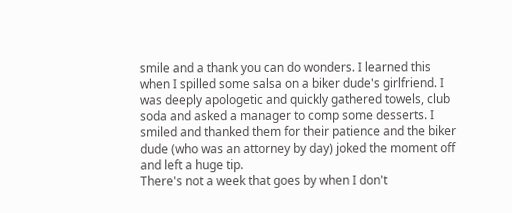smile and a thank you can do wonders. I learned this when I spilled some salsa on a biker dude's girlfriend. I was deeply apologetic and quickly gathered towels, club soda and asked a manager to comp some desserts. I smiled and thanked them for their patience and the biker dude (who was an attorney by day) joked the moment off and left a huge tip.
There's not a week that goes by when I don't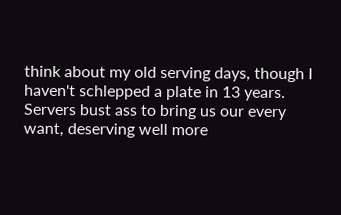think about my old serving days, though I haven't schlepped a plate in 13 years. Servers bust ass to bring us our every want, deserving well more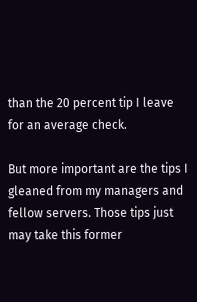than the 20 percent tip I leave for an average check.

But more important are the tips I gleaned from my managers and fellow servers. Those tips just may take this former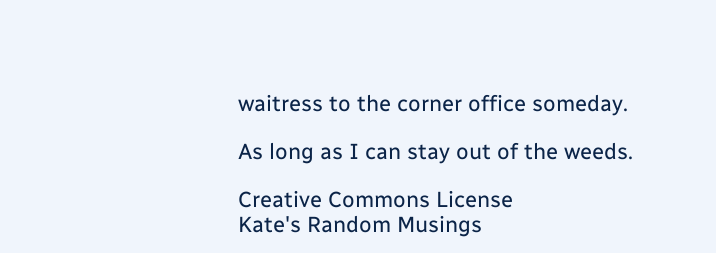waitress to the corner office someday.

As long as I can stay out of the weeds.

Creative Commons License
Kate's Random Musings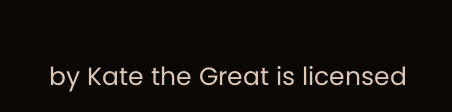by Kate the Great is licensed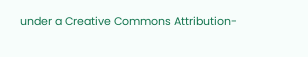under a Creative Commons Attribution-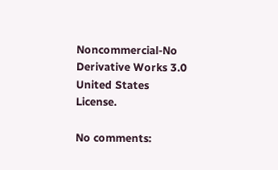Noncommercial-No Derivative Works 3.0 United States License.

No comments: